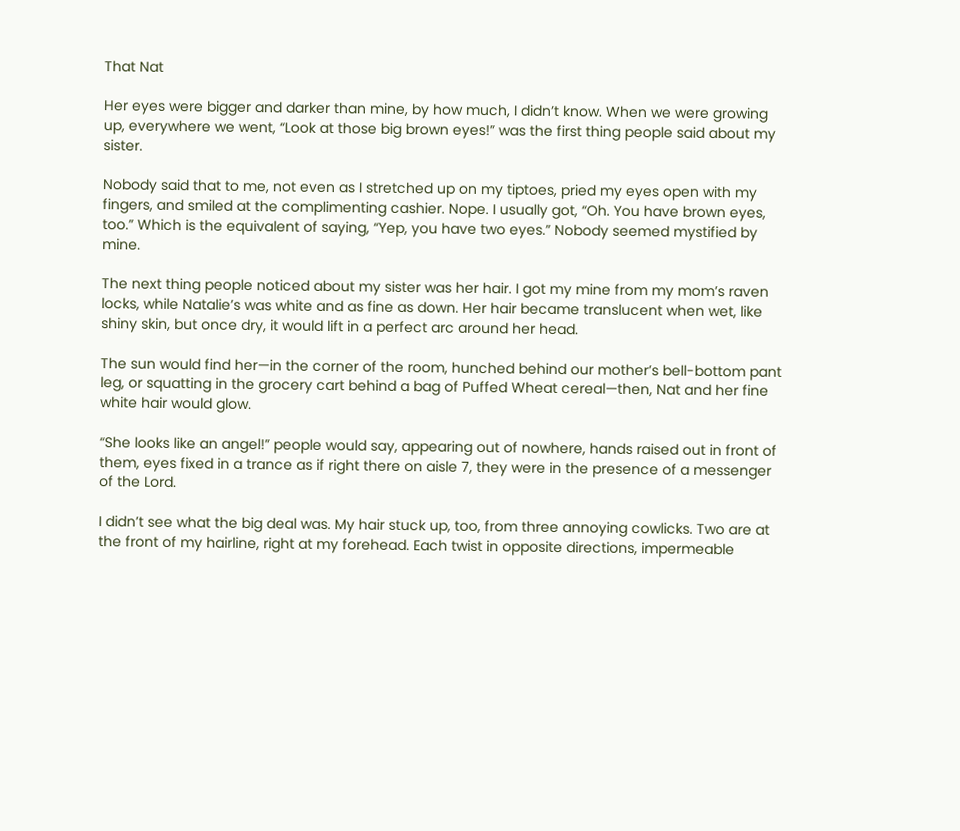That Nat

Her eyes were bigger and darker than mine, by how much, I didn’t know. When we were growing up, everywhere we went, “Look at those big brown eyes!” was the first thing people said about my sister.

Nobody said that to me, not even as I stretched up on my tiptoes, pried my eyes open with my fingers, and smiled at the complimenting cashier. Nope. I usually got, “Oh. You have brown eyes, too.” Which is the equivalent of saying, “Yep, you have two eyes.” Nobody seemed mystified by mine.

The next thing people noticed about my sister was her hair. I got my mine from my mom’s raven locks, while Natalie’s was white and as fine as down. Her hair became translucent when wet, like shiny skin, but once dry, it would lift in a perfect arc around her head.

The sun would find her—in the corner of the room, hunched behind our mother’s bell-bottom pant leg, or squatting in the grocery cart behind a bag of Puffed Wheat cereal—then, Nat and her fine white hair would glow.

“She looks like an angel!” people would say, appearing out of nowhere, hands raised out in front of them, eyes fixed in a trance as if right there on aisle 7, they were in the presence of a messenger of the Lord.

I didn’t see what the big deal was. My hair stuck up, too, from three annoying cowlicks. Two are at the front of my hairline, right at my forehead. Each twist in opposite directions, impermeable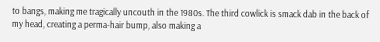to bangs, making me tragically uncouth in the 1980s. The third cowlick is smack dab in the back of my head, creating a perma-hair bump, also making a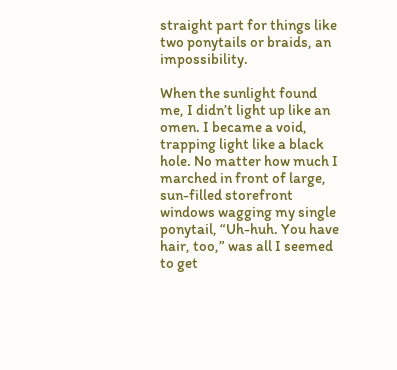straight part for things like two ponytails or braids, an impossibility.

When the sunlight found me, I didn’t light up like an omen. I became a void, trapping light like a black hole. No matter how much I marched in front of large, sun-filled storefront windows wagging my single ponytail, “Uh-huh. You have hair, too,” was all I seemed to get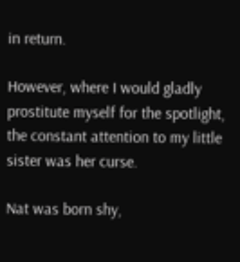in return.

However, where I would gladly prostitute myself for the spotlight, the constant attention to my little sister was her curse.

Nat was born shy,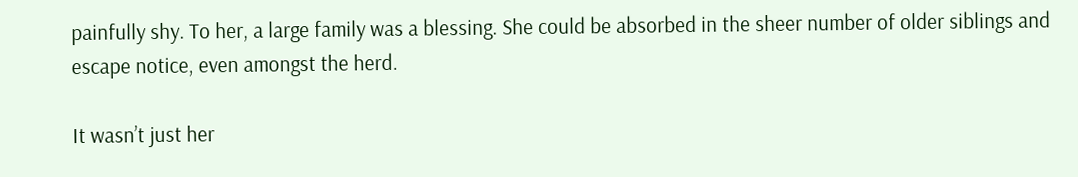painfully shy. To her, a large family was a blessing. She could be absorbed in the sheer number of older siblings and escape notice, even amongst the herd.

It wasn’t just her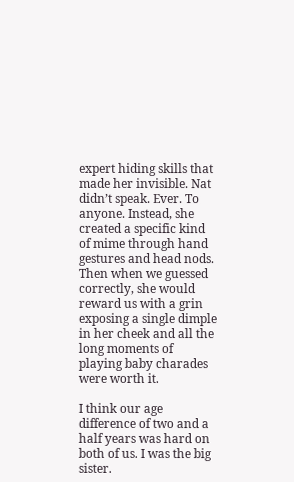expert hiding skills that made her invisible. Nat didn’t speak. Ever. To anyone. Instead, she created a specific kind of mime through hand gestures and head nods. Then when we guessed correctly, she would reward us with a grin exposing a single dimple in her cheek and all the long moments of playing baby charades were worth it.

I think our age difference of two and a half years was hard on both of us. I was the big sister.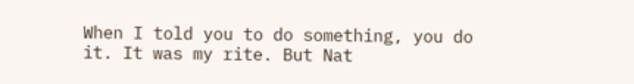When I told you to do something, you do it. It was my rite. But Nat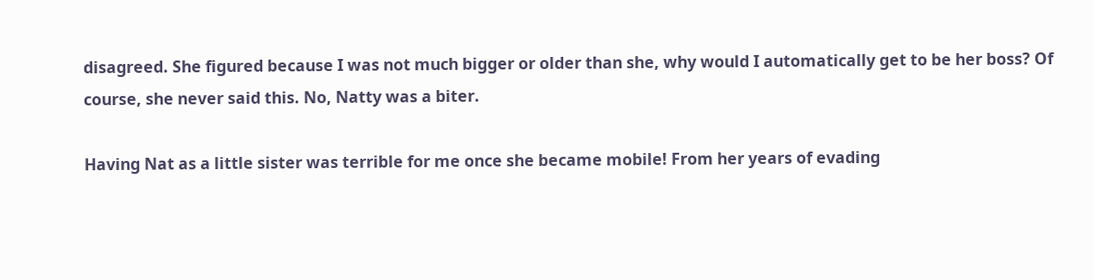disagreed. She figured because I was not much bigger or older than she, why would I automatically get to be her boss? Of course, she never said this. No, Natty was a biter.

Having Nat as a little sister was terrible for me once she became mobile! From her years of evading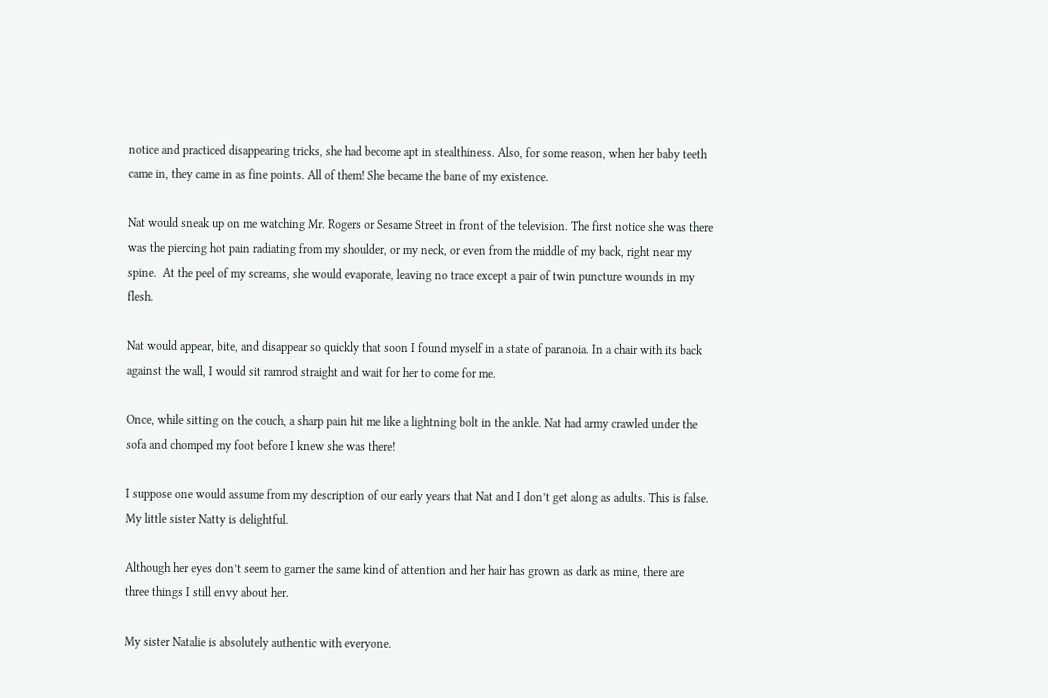notice and practiced disappearing tricks, she had become apt in stealthiness. Also, for some reason, when her baby teeth came in, they came in as fine points. All of them! She became the bane of my existence.

Nat would sneak up on me watching Mr. Rogers or Sesame Street in front of the television. The first notice she was there was the piercing hot pain radiating from my shoulder, or my neck, or even from the middle of my back, right near my spine.  At the peel of my screams, she would evaporate, leaving no trace except a pair of twin puncture wounds in my flesh.

Nat would appear, bite, and disappear so quickly that soon I found myself in a state of paranoia. In a chair with its back against the wall, I would sit ramrod straight and wait for her to come for me.

Once, while sitting on the couch, a sharp pain hit me like a lightning bolt in the ankle. Nat had army crawled under the sofa and chomped my foot before I knew she was there!

I suppose one would assume from my description of our early years that Nat and I don’t get along as adults. This is false. My little sister Natty is delightful.

Although her eyes don’t seem to garner the same kind of attention and her hair has grown as dark as mine, there are three things I still envy about her.

My sister Natalie is absolutely authentic with everyone.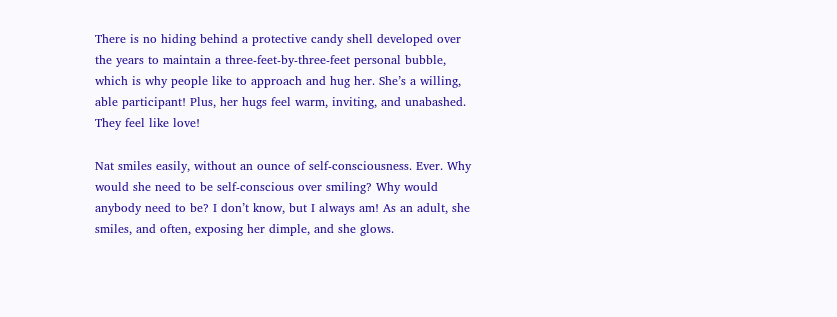There is no hiding behind a protective candy shell developed over the years to maintain a three-feet-by-three-feet personal bubble, which is why people like to approach and hug her. She’s a willing, able participant! Plus, her hugs feel warm, inviting, and unabashed. They feel like love!

Nat smiles easily, without an ounce of self-consciousness. Ever. Why would she need to be self-conscious over smiling? Why would anybody need to be? I don’t know, but I always am! As an adult, she smiles, and often, exposing her dimple, and she glows.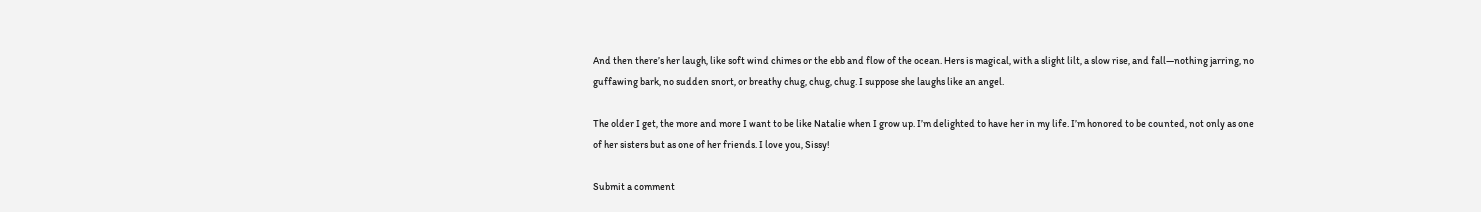And then there’s her laugh, like soft wind chimes or the ebb and flow of the ocean. Hers is magical, with a slight lilt, a slow rise, and fall—nothing jarring, no guffawing bark, no sudden snort, or breathy chug, chug, chug. I suppose she laughs like an angel.

The older I get, the more and more I want to be like Natalie when I grow up. I’m delighted to have her in my life. I’m honored to be counted, not only as one of her sisters but as one of her friends. I love you, Sissy!

Submit a comment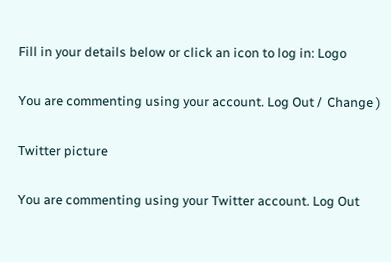Fill in your details below or click an icon to log in: Logo

You are commenting using your account. Log Out /  Change )

Twitter picture

You are commenting using your Twitter account. Log Out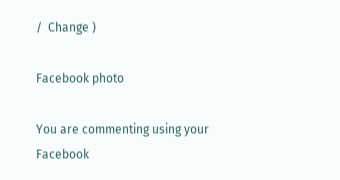/  Change )

Facebook photo

You are commenting using your Facebook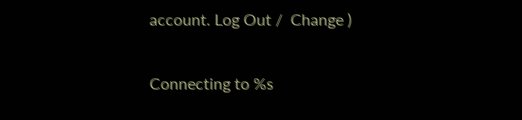account. Log Out /  Change )

Connecting to %s